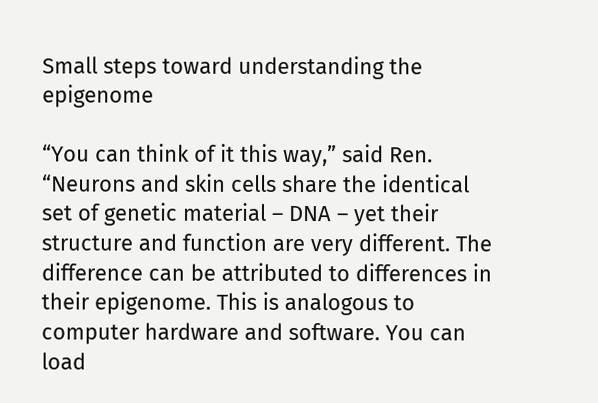Small steps toward understanding the epigenome

“You can think of it this way,” said Ren. “Neurons and skin cells share the identical set of genetic material – DNA – yet their structure and function are very different. The difference can be attributed to differences in their epigenome. This is analogous to computer hardware and software. You can load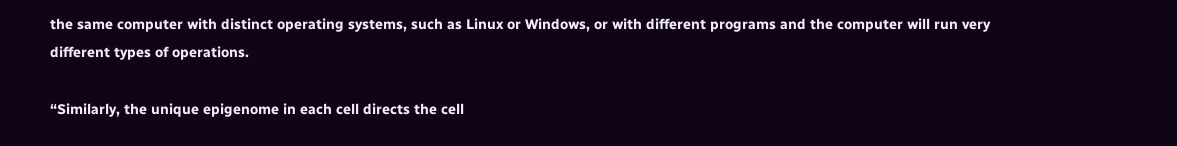the same computer with distinct operating systems, such as Linux or Windows, or with different programs and the computer will run very different types of operations.

“Similarly, the unique epigenome in each cell directs the cell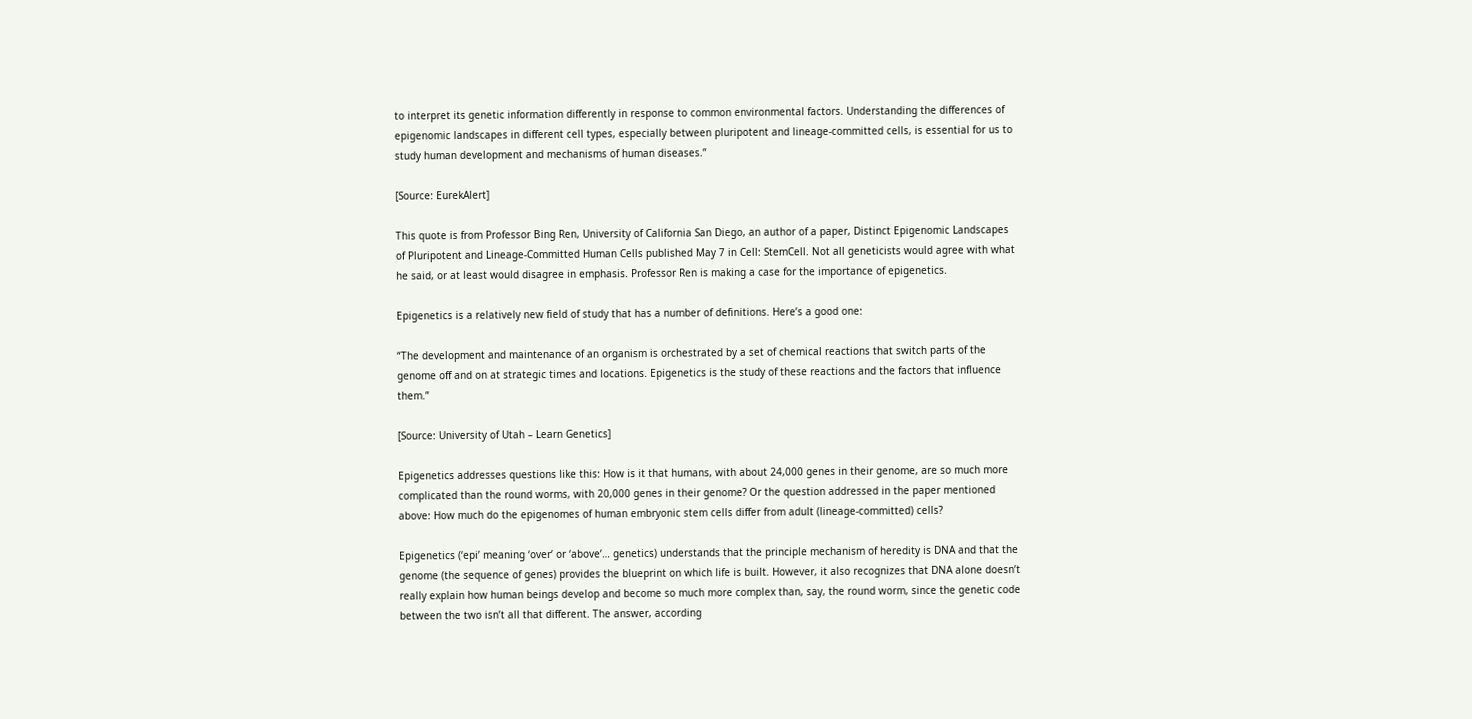to interpret its genetic information differently in response to common environmental factors. Understanding the differences of epigenomic landscapes in different cell types, especially between pluripotent and lineage-committed cells, is essential for us to study human development and mechanisms of human diseases.”

[Source: EurekAlert]

This quote is from Professor Bing Ren, University of California San Diego, an author of a paper, Distinct Epigenomic Landscapes of Pluripotent and Lineage-Committed Human Cells published May 7 in Cell: StemCell. Not all geneticists would agree with what he said, or at least would disagree in emphasis. Professor Ren is making a case for the importance of epigenetics.

Epigenetics is a relatively new field of study that has a number of definitions. Here’s a good one:

“The development and maintenance of an organism is orchestrated by a set of chemical reactions that switch parts of the genome off and on at strategic times and locations. Epigenetics is the study of these reactions and the factors that influence them.”

[Source: University of Utah – Learn Genetics]

Epigenetics addresses questions like this: How is it that humans, with about 24,000 genes in their genome, are so much more complicated than the round worms, with 20,000 genes in their genome? Or the question addressed in the paper mentioned above: How much do the epigenomes of human embryonic stem cells differ from adult (lineage-committed) cells?

Epigenetics (‘epi’ meaning ‘over’ or ‘above’… genetics) understands that the principle mechanism of heredity is DNA and that the genome (the sequence of genes) provides the blueprint on which life is built. However, it also recognizes that DNA alone doesn’t really explain how human beings develop and become so much more complex than, say, the round worm, since the genetic code between the two isn’t all that different. The answer, according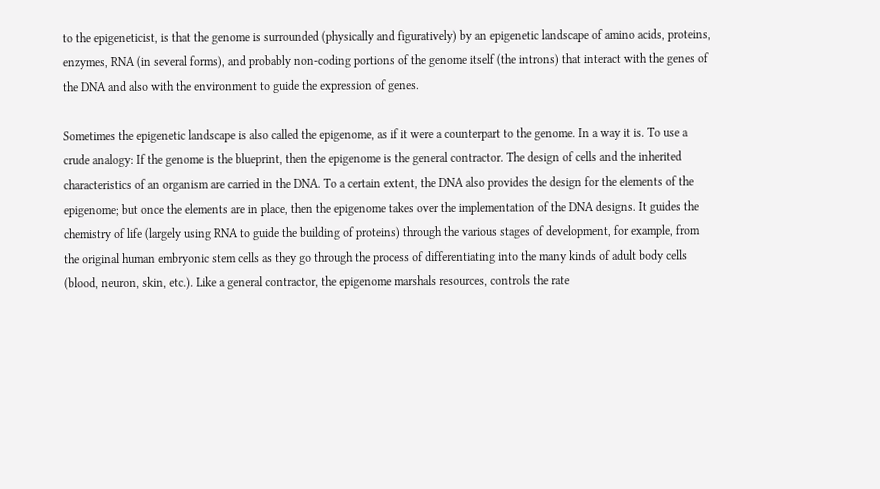to the epigeneticist, is that the genome is surrounded (physically and figuratively) by an epigenetic landscape of amino acids, proteins, enzymes, RNA (in several forms), and probably non-coding portions of the genome itself (the introns) that interact with the genes of the DNA and also with the environment to guide the expression of genes.

Sometimes the epigenetic landscape is also called the epigenome, as if it were a counterpart to the genome. In a way it is. To use a crude analogy: If the genome is the blueprint, then the epigenome is the general contractor. The design of cells and the inherited characteristics of an organism are carried in the DNA. To a certain extent, the DNA also provides the design for the elements of the epigenome; but once the elements are in place, then the epigenome takes over the implementation of the DNA designs. It guides the chemistry of life (largely using RNA to guide the building of proteins) through the various stages of development, for example, from the original human embryonic stem cells as they go through the process of differentiating into the many kinds of adult body cells (blood, neuron, skin, etc.). Like a general contractor, the epigenome marshals resources, controls the rate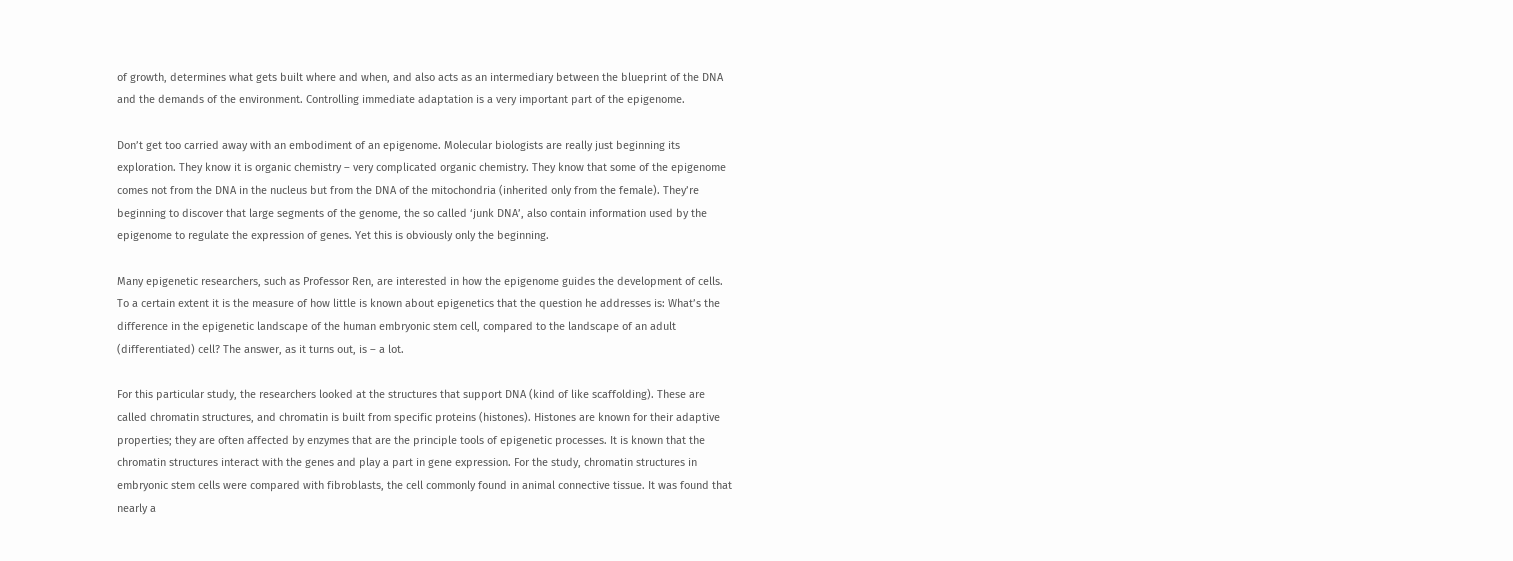of growth, determines what gets built where and when, and also acts as an intermediary between the blueprint of the DNA and the demands of the environment. Controlling immediate adaptation is a very important part of the epigenome.

Don’t get too carried away with an embodiment of an epigenome. Molecular biologists are really just beginning its exploration. They know it is organic chemistry – very complicated organic chemistry. They know that some of the epigenome comes not from the DNA in the nucleus but from the DNA of the mitochondria (inherited only from the female). They’re beginning to discover that large segments of the genome, the so called ‘junk DNA’, also contain information used by the epigenome to regulate the expression of genes. Yet this is obviously only the beginning.

Many epigenetic researchers, such as Professor Ren, are interested in how the epigenome guides the development of cells. To a certain extent it is the measure of how little is known about epigenetics that the question he addresses is: What’s the difference in the epigenetic landscape of the human embryonic stem cell, compared to the landscape of an adult (differentiated) cell? The answer, as it turns out, is – a lot.

For this particular study, the researchers looked at the structures that support DNA (kind of like scaffolding). These are called chromatin structures, and chromatin is built from specific proteins (histones). Histones are known for their adaptive properties; they are often affected by enzymes that are the principle tools of epigenetic processes. It is known that the chromatin structures interact with the genes and play a part in gene expression. For the study, chromatin structures in embryonic stem cells were compared with fibroblasts, the cell commonly found in animal connective tissue. It was found that nearly a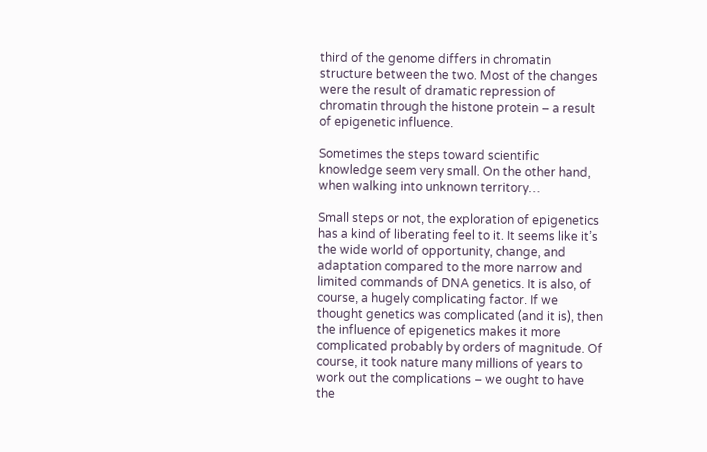third of the genome differs in chromatin structure between the two. Most of the changes were the result of dramatic repression of chromatin through the histone protein – a result of epigenetic influence.

Sometimes the steps toward scientific knowledge seem very small. On the other hand, when walking into unknown territory…

Small steps or not, the exploration of epigenetics has a kind of liberating feel to it. It seems like it’s the wide world of opportunity, change, and adaptation compared to the more narrow and limited commands of DNA genetics. It is also, of course, a hugely complicating factor. If we thought genetics was complicated (and it is), then the influence of epigenetics makes it more complicated probably by orders of magnitude. Of course, it took nature many millions of years to work out the complications – we ought to have the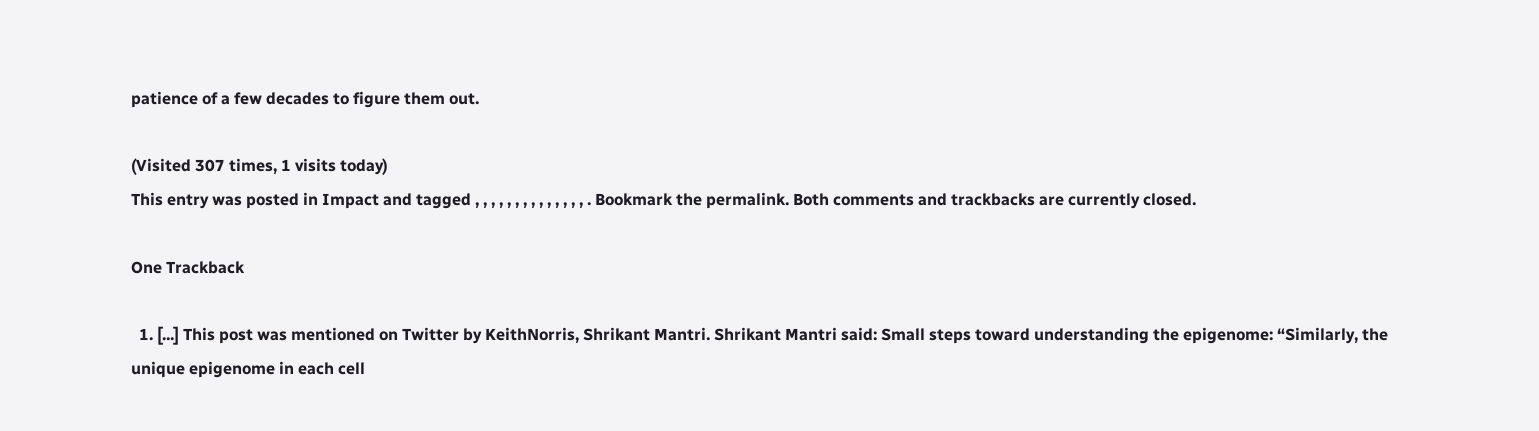patience of a few decades to figure them out.

(Visited 307 times, 1 visits today)
This entry was posted in Impact and tagged , , , , , , , , , , , , , , . Bookmark the permalink. Both comments and trackbacks are currently closed.

One Trackback

  1. [...] This post was mentioned on Twitter by KeithNorris, Shrikant Mantri. Shrikant Mantri said: Small steps toward understanding the epigenome: “Similarly, the unique epigenome in each cell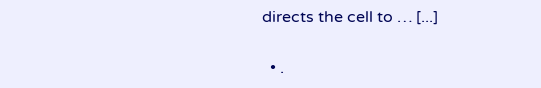directs the cell to … [...]

  • .